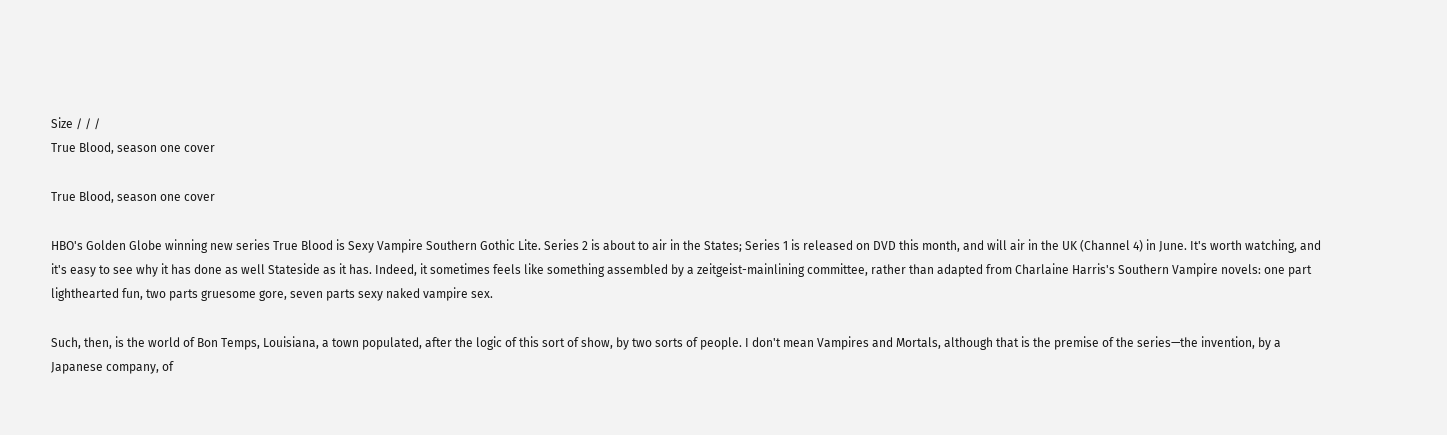Size / / /
True Blood, season one cover

True Blood, season one cover

HBO's Golden Globe winning new series True Blood is Sexy Vampire Southern Gothic Lite. Series 2 is about to air in the States; Series 1 is released on DVD this month, and will air in the UK (Channel 4) in June. It's worth watching, and it's easy to see why it has done as well Stateside as it has. Indeed, it sometimes feels like something assembled by a zeitgeist-mainlining committee, rather than adapted from Charlaine Harris's Southern Vampire novels: one part lighthearted fun, two parts gruesome gore, seven parts sexy naked vampire sex.

Such, then, is the world of Bon Temps, Louisiana, a town populated, after the logic of this sort of show, by two sorts of people. I don't mean Vampires and Mortals, although that is the premise of the series—the invention, by a Japanese company, of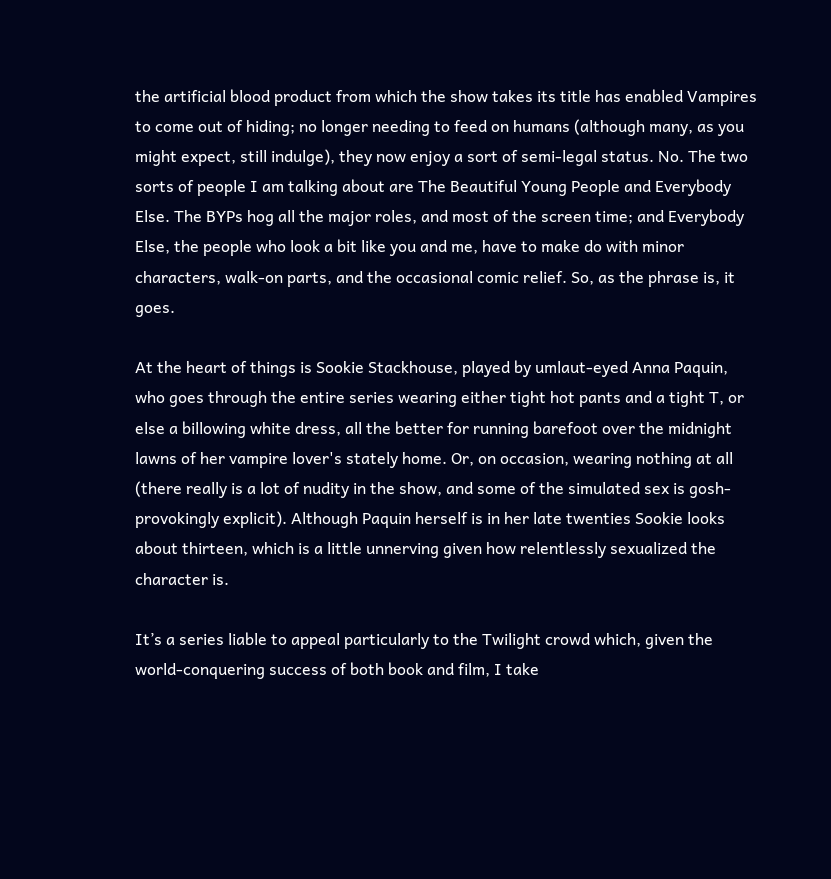the artificial blood product from which the show takes its title has enabled Vampires to come out of hiding; no longer needing to feed on humans (although many, as you might expect, still indulge), they now enjoy a sort of semi-legal status. No. The two sorts of people I am talking about are The Beautiful Young People and Everybody Else. The BYPs hog all the major roles, and most of the screen time; and Everybody Else, the people who look a bit like you and me, have to make do with minor characters, walk-on parts, and the occasional comic relief. So, as the phrase is, it goes.

At the heart of things is Sookie Stackhouse, played by umlaut-eyed Anna Paquin, who goes through the entire series wearing either tight hot pants and a tight T, or else a billowing white dress, all the better for running barefoot over the midnight lawns of her vampire lover's stately home. Or, on occasion, wearing nothing at all (there really is a lot of nudity in the show, and some of the simulated sex is gosh-provokingly explicit). Although Paquin herself is in her late twenties Sookie looks about thirteen, which is a little unnerving given how relentlessly sexualized the character is.

It’s a series liable to appeal particularly to the Twilight crowd which, given the world-conquering success of both book and film, I take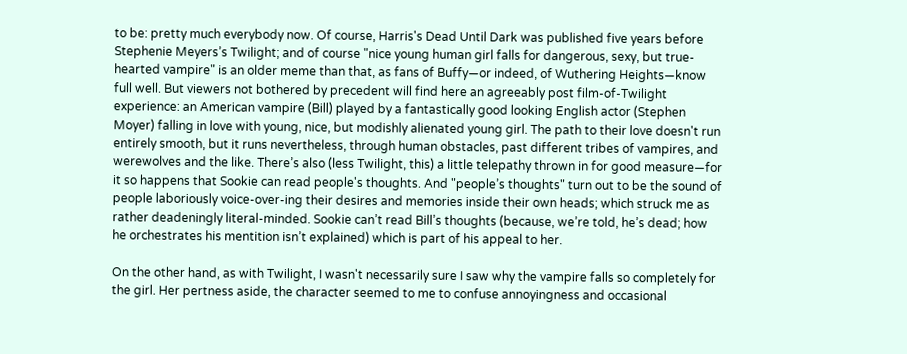to be: pretty much everybody now. Of course, Harris's Dead Until Dark was published five years before Stephenie Meyers’s Twilight; and of course "nice young human girl falls for dangerous, sexy, but true-hearted vampire" is an older meme than that, as fans of Buffy—or indeed, of Wuthering Heights—know full well. But viewers not bothered by precedent will find here an agreeably post film-of-Twilight experience: an American vampire (Bill) played by a fantastically good looking English actor (Stephen Moyer) falling in love with young, nice, but modishly alienated young girl. The path to their love doesn't run entirely smooth, but it runs nevertheless, through human obstacles, past different tribes of vampires, and werewolves and the like. There’s also (less Twilight, this) a little telepathy thrown in for good measure—for it so happens that Sookie can read people's thoughts. And "people’s thoughts" turn out to be the sound of people laboriously voice-over-ing their desires and memories inside their own heads; which struck me as rather deadeningly literal-minded. Sookie can’t read Bill’s thoughts (because, we’re told, he’s dead; how he orchestrates his mentition isn’t explained) which is part of his appeal to her.

On the other hand, as with Twilight, I wasn't necessarily sure I saw why the vampire falls so completely for the girl. Her pertness aside, the character seemed to me to confuse annoyingness and occasional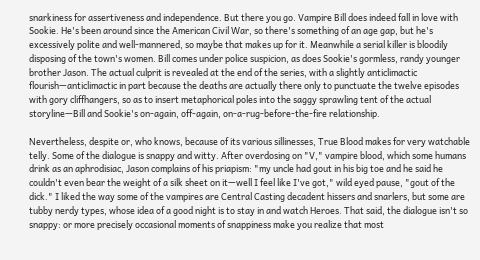snarkiness for assertiveness and independence. But there you go. Vampire Bill does indeed fall in love with Sookie. He's been around since the American Civil War, so there's something of an age gap, but he's excessively polite and well-mannered, so maybe that makes up for it. Meanwhile a serial killer is bloodily disposing of the town's women. Bill comes under police suspicion, as does Sookie's gormless, randy younger brother Jason. The actual culprit is revealed at the end of the series, with a slightly anticlimactic flourish—anticlimactic in part because the deaths are actually there only to punctuate the twelve episodes with gory cliffhangers, so as to insert metaphorical poles into the saggy sprawling tent of the actual storyline—Bill and Sookie's on-again, off-again, on-a-rug-before-the-fire relationship.

Nevertheless, despite or, who knows, because of its various sillinesses, True Blood makes for very watchable telly. Some of the dialogue is snappy and witty. After overdosing on "V," vampire blood, which some humans drink as an aphrodisiac, Jason complains of his priapism: "my uncle had gout in his big toe and he said he couldn't even bear the weight of a silk sheet on it—well I feel like I've got," wild eyed pause, "gout of the dick." I liked the way some of the vampires are Central Casting decadent hissers and snarlers, but some are tubby nerdy types, whose idea of a good night is to stay in and watch Heroes. That said, the dialogue isn't so snappy: or more precisely occasional moments of snappiness make you realize that most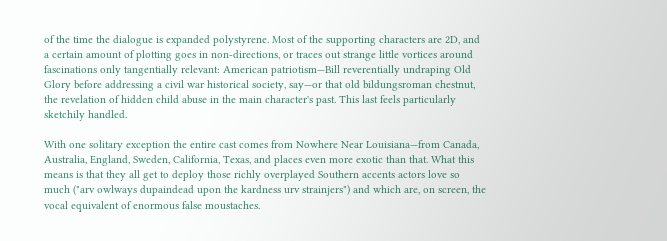of the time the dialogue is expanded polystyrene. Most of the supporting characters are 2D, and a certain amount of plotting goes in non-directions, or traces out strange little vortices around fascinations only tangentially relevant: American patriotism—Bill reverentially undraping Old Glory before addressing a civil war historical society, say—or that old bildungsroman chestnut, the revelation of hidden child abuse in the main character's past. This last feels particularly sketchily handled.

With one solitary exception the entire cast comes from Nowhere Near Louisiana—from Canada, Australia, England, Sweden, California, Texas, and places even more exotic than that. What this means is that they all get to deploy those richly overplayed Southern accents actors love so much ("arv owlways dupaindead upon the kardness urv strainjers") and which are, on screen, the vocal equivalent of enormous false moustaches.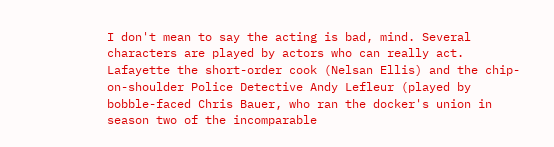I don't mean to say the acting is bad, mind. Several characters are played by actors who can really act. Lafayette the short-order cook (Nelsan Ellis) and the chip-on-shoulder Police Detective Andy Lefleur (played by bobble-faced Chris Bauer, who ran the docker's union in season two of the incomparable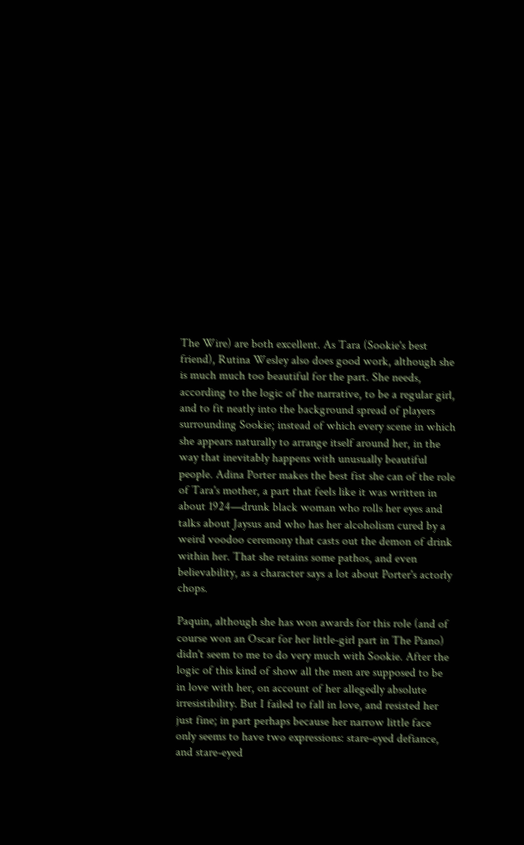The Wire) are both excellent. As Tara (Sookie's best friend), Rutina Wesley also does good work, although she is much much too beautiful for the part. She needs, according to the logic of the narrative, to be a regular girl, and to fit neatly into the background spread of players surrounding Sookie; instead of which every scene in which she appears naturally to arrange itself around her, in the way that inevitably happens with unusually beautiful people. Adina Porter makes the best fist she can of the role of Tara's mother, a part that feels like it was written in about 1924—drunk black woman who rolls her eyes and talks about Jaysus and who has her alcoholism cured by a weird voodoo ceremony that casts out the demon of drink within her. That she retains some pathos, and even believability, as a character says a lot about Porter's actorly chops.

Paquin, although she has won awards for this role (and of course won an Oscar for her little-girl part in The Piano) didn't seem to me to do very much with Sookie. After the logic of this kind of show all the men are supposed to be in love with her, on account of her allegedly absolute irresistibility. But I failed to fall in love, and resisted her just fine; in part perhaps because her narrow little face only seems to have two expressions: stare-eyed defiance, and stare-eyed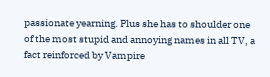passionate yearning. Plus she has to shoulder one of the most stupid and annoying names in all TV, a fact reinforced by Vampire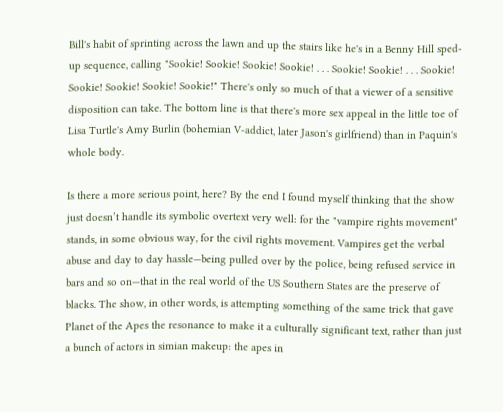Bill's habit of sprinting across the lawn and up the stairs like he's in a Benny Hill sped-up sequence, calling "Sookie! Sookie! Sookie! Sookie! . . . Sookie! Sookie! . . . Sookie! Sookie! Sookie! Sookie! Sookie!" There's only so much of that a viewer of a sensitive disposition can take. The bottom line is that there's more sex appeal in the little toe of Lisa Turtle's Amy Burlin (bohemian V-addict, later Jason's girlfriend) than in Paquin's whole body.

Is there a more serious point, here? By the end I found myself thinking that the show just doesn’t handle its symbolic overtext very well: for the "vampire rights movement" stands, in some obvious way, for the civil rights movement. Vampires get the verbal abuse and day to day hassle—being pulled over by the police, being refused service in bars and so on—that in the real world of the US Southern States are the preserve of blacks. The show, in other words, is attempting something of the same trick that gave Planet of the Apes the resonance to make it a culturally significant text, rather than just a bunch of actors in simian makeup: the apes in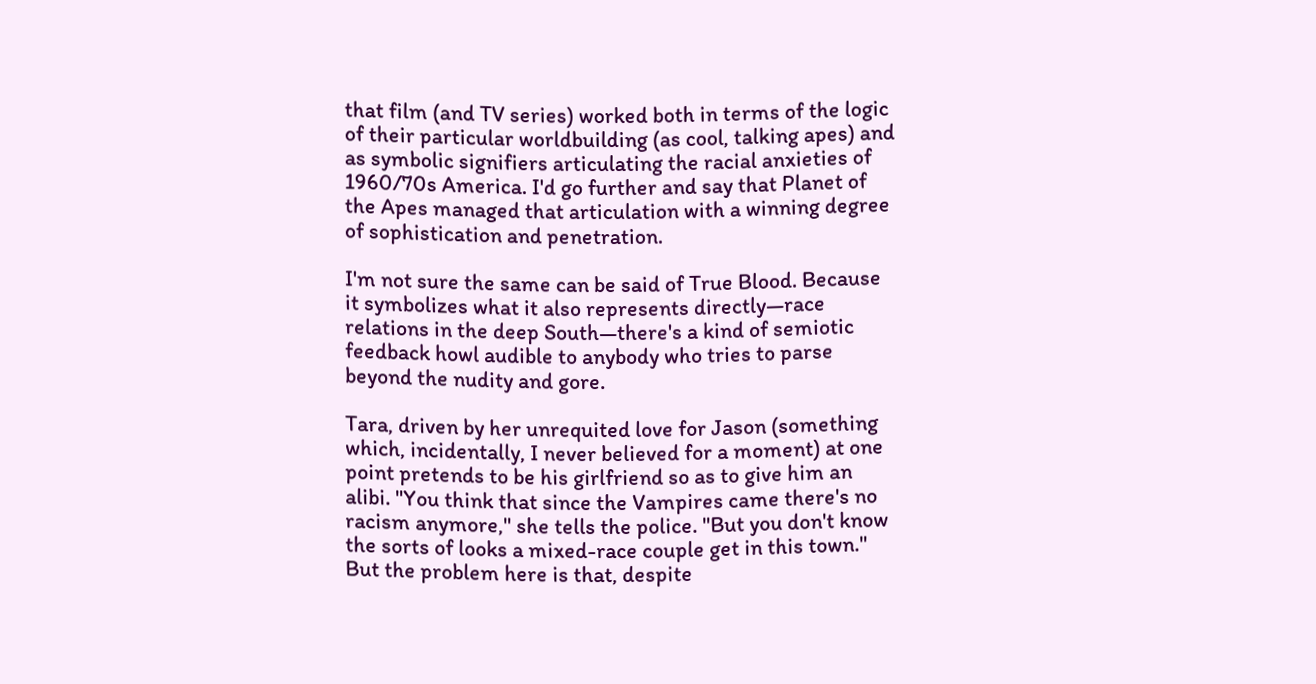that film (and TV series) worked both in terms of the logic of their particular worldbuilding (as cool, talking apes) and as symbolic signifiers articulating the racial anxieties of 1960/70s America. I'd go further and say that Planet of the Apes managed that articulation with a winning degree of sophistication and penetration.

I'm not sure the same can be said of True Blood. Because it symbolizes what it also represents directly—race relations in the deep South—there's a kind of semiotic feedback howl audible to anybody who tries to parse beyond the nudity and gore.

Tara, driven by her unrequited love for Jason (something which, incidentally, I never believed for a moment) at one point pretends to be his girlfriend so as to give him an alibi. "You think that since the Vampires came there's no racism anymore," she tells the police. "But you don't know the sorts of looks a mixed-race couple get in this town." But the problem here is that, despite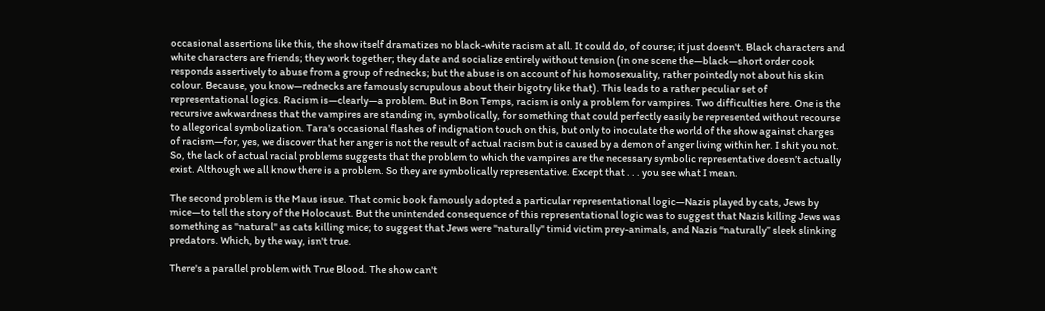occasional assertions like this, the show itself dramatizes no black-white racism at all. It could do, of course; it just doesn't. Black characters and white characters are friends; they work together; they date and socialize entirely without tension (in one scene the—black—short order cook responds assertively to abuse from a group of rednecks; but the abuse is on account of his homosexuality, rather pointedly not about his skin colour. Because, you know—rednecks are famously scrupulous about their bigotry like that). This leads to a rather peculiar set of representational logics. Racism is—clearly—a problem. But in Bon Temps, racism is only a problem for vampires. Two difficulties here. One is the recursive awkwardness that the vampires are standing in, symbolically, for something that could perfectly easily be represented without recourse to allegorical symbolization. Tara's occasional flashes of indignation touch on this, but only to inoculate the world of the show against charges of racism—for, yes, we discover that her anger is not the result of actual racism but is caused by a demon of anger living within her. I shit you not. So, the lack of actual racial problems suggests that the problem to which the vampires are the necessary symbolic representative doesn’t actually exist. Although we all know there is a problem. So they are symbolically representative. Except that . . . you see what I mean.

The second problem is the Maus issue. That comic book famously adopted a particular representational logic—Nazis played by cats, Jews by mice—to tell the story of the Holocaust. But the unintended consequence of this representational logic was to suggest that Nazis killing Jews was something as "natural" as cats killing mice; to suggest that Jews were "naturally" timid victim prey-animals, and Nazis “naturally” sleek slinking predators. Which, by the way, isn't true.

There's a parallel problem with True Blood. The show can't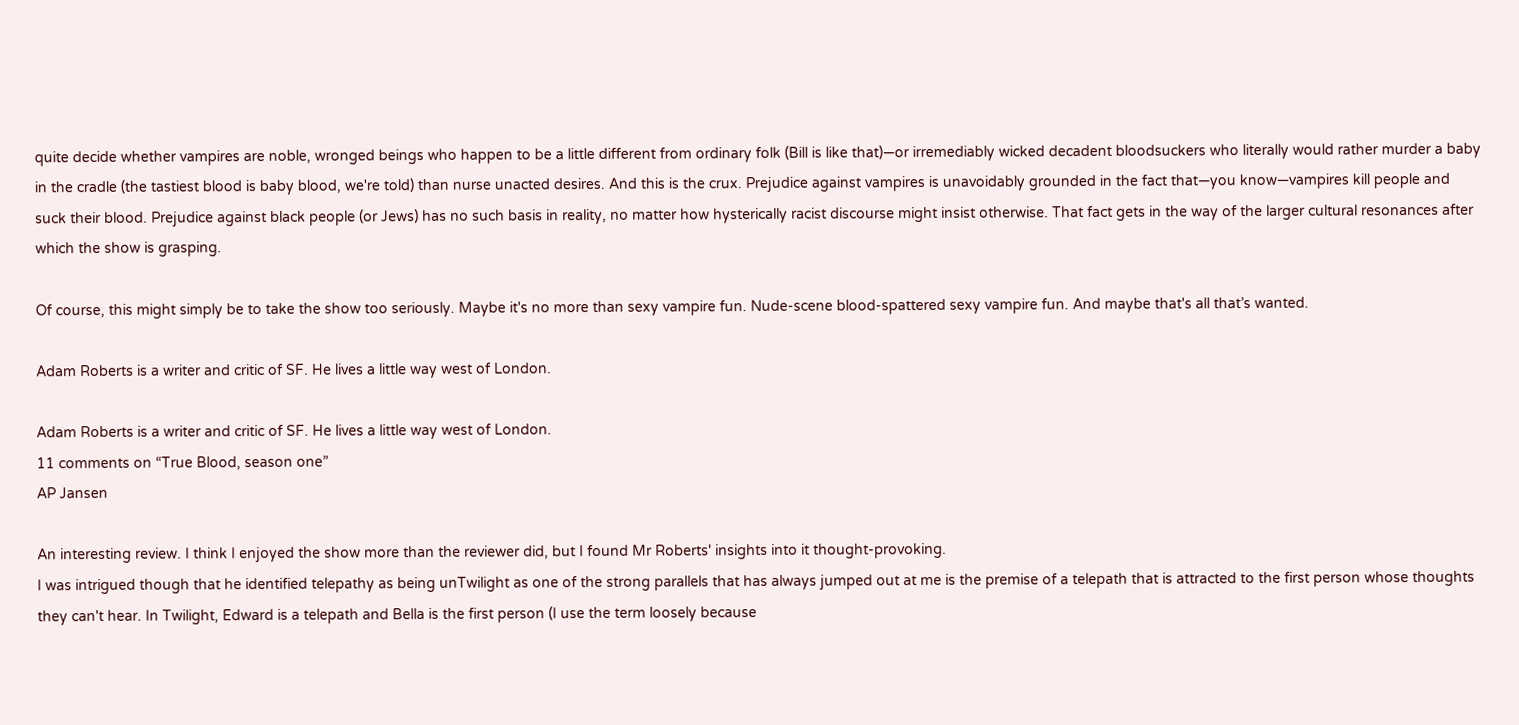quite decide whether vampires are noble, wronged beings who happen to be a little different from ordinary folk (Bill is like that)—or irremediably wicked decadent bloodsuckers who literally would rather murder a baby in the cradle (the tastiest blood is baby blood, we're told) than nurse unacted desires. And this is the crux. Prejudice against vampires is unavoidably grounded in the fact that—you know—vampires kill people and suck their blood. Prejudice against black people (or Jews) has no such basis in reality, no matter how hysterically racist discourse might insist otherwise. That fact gets in the way of the larger cultural resonances after which the show is grasping.

Of course, this might simply be to take the show too seriously. Maybe it's no more than sexy vampire fun. Nude-scene blood-spattered sexy vampire fun. And maybe that's all that’s wanted.

Adam Roberts is a writer and critic of SF. He lives a little way west of London.

Adam Roberts is a writer and critic of SF. He lives a little way west of London.
11 comments on “True Blood, season one”
AP Jansen

An interesting review. I think I enjoyed the show more than the reviewer did, but I found Mr Roberts' insights into it thought-provoking.
I was intrigued though that he identified telepathy as being unTwilight as one of the strong parallels that has always jumped out at me is the premise of a telepath that is attracted to the first person whose thoughts they can't hear. In Twilight, Edward is a telepath and Bella is the first person (I use the term loosely because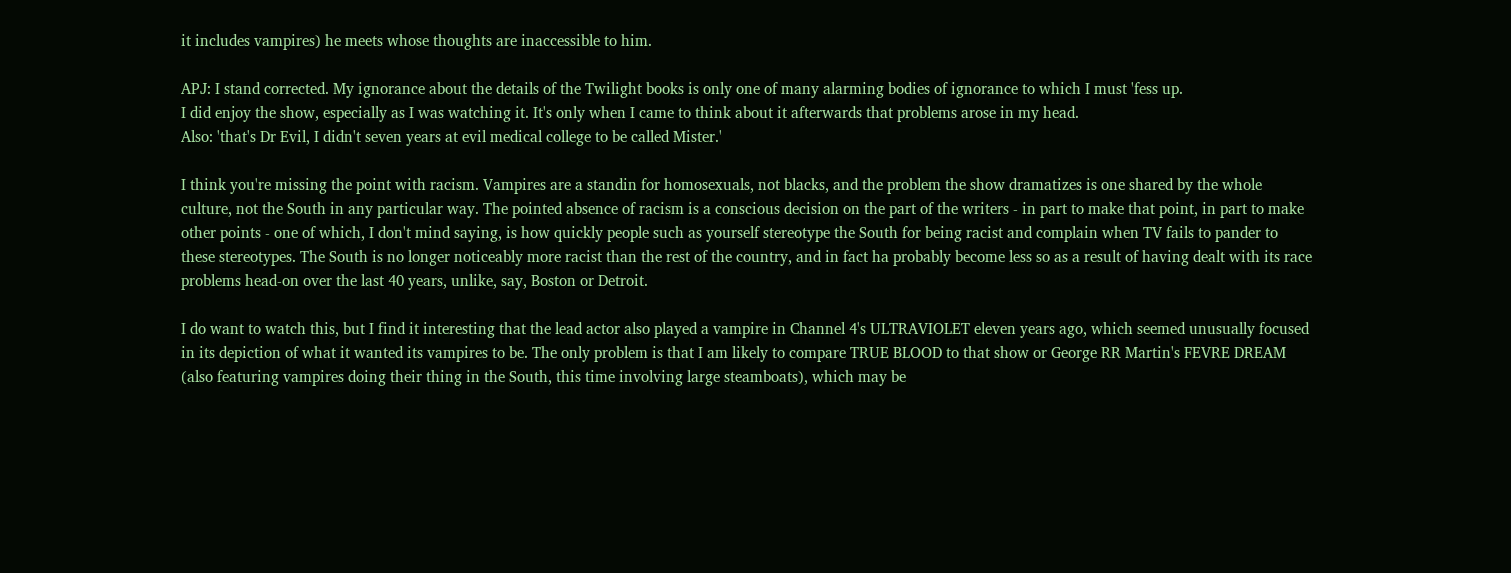it includes vampires) he meets whose thoughts are inaccessible to him.

APJ: I stand corrected. My ignorance about the details of the Twilight books is only one of many alarming bodies of ignorance to which I must 'fess up.
I did enjoy the show, especially as I was watching it. It's only when I came to think about it afterwards that problems arose in my head.
Also: 'that's Dr Evil, I didn't seven years at evil medical college to be called Mister.'

I think you're missing the point with racism. Vampires are a standin for homosexuals, not blacks, and the problem the show dramatizes is one shared by the whole culture, not the South in any particular way. The pointed absence of racism is a conscious decision on the part of the writers - in part to make that point, in part to make other points - one of which, I don't mind saying, is how quickly people such as yourself stereotype the South for being racist and complain when TV fails to pander to these stereotypes. The South is no longer noticeably more racist than the rest of the country, and in fact ha probably become less so as a result of having dealt with its race problems head-on over the last 40 years, unlike, say, Boston or Detroit.

I do want to watch this, but I find it interesting that the lead actor also played a vampire in Channel 4's ULTRAVIOLET eleven years ago, which seemed unusually focused in its depiction of what it wanted its vampires to be. The only problem is that I am likely to compare TRUE BLOOD to that show or George RR Martin's FEVRE DREAM (also featuring vampires doing their thing in the South, this time involving large steamboats), which may be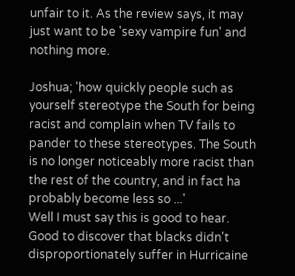unfair to it. As the review says, it may just want to be 'sexy vampire fun' and nothing more.

Joshua; 'how quickly people such as yourself stereotype the South for being racist and complain when TV fails to pander to these stereotypes. The South is no longer noticeably more racist than the rest of the country, and in fact ha probably become less so ...'
Well I must say this is good to hear. Good to discover that blacks didn't disproportionately suffer in Hurricaine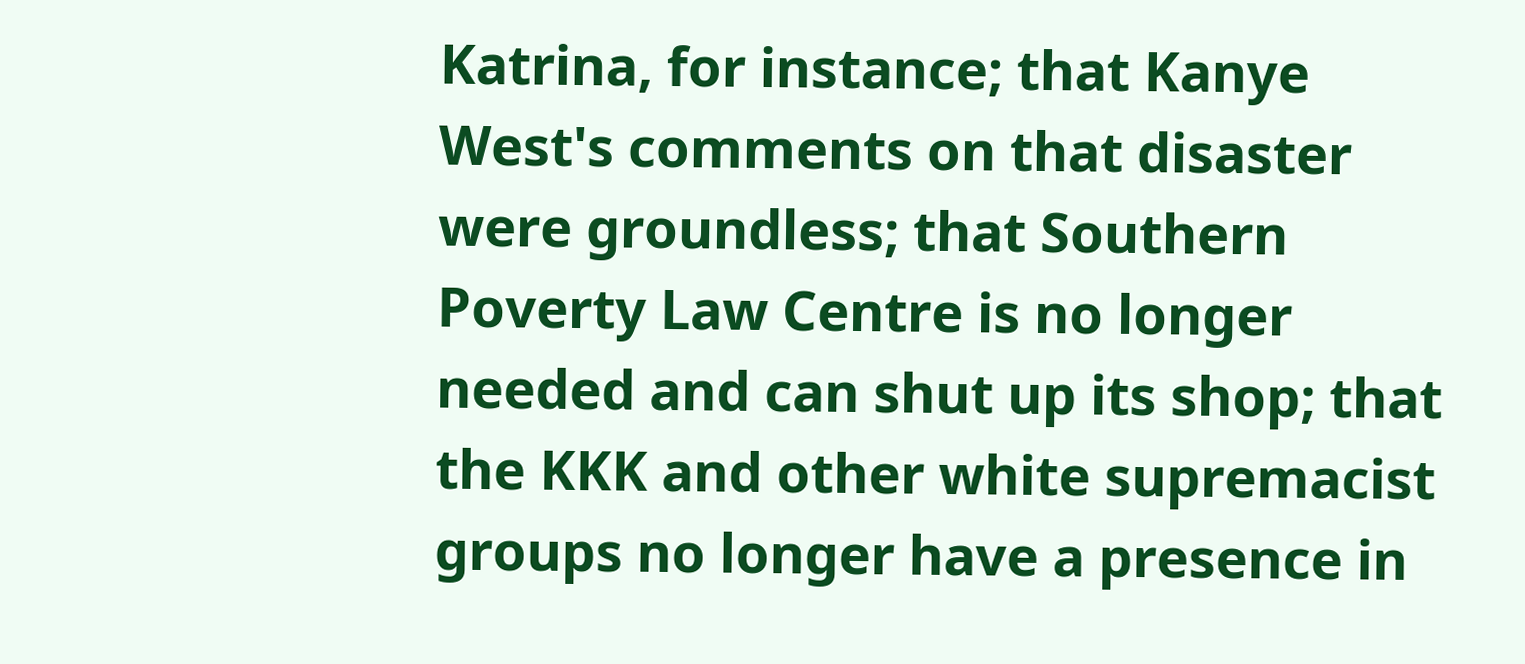Katrina, for instance; that Kanye West's comments on that disaster were groundless; that Southern Poverty Law Centre is no longer needed and can shut up its shop; that the KKK and other white supremacist groups no longer have a presence in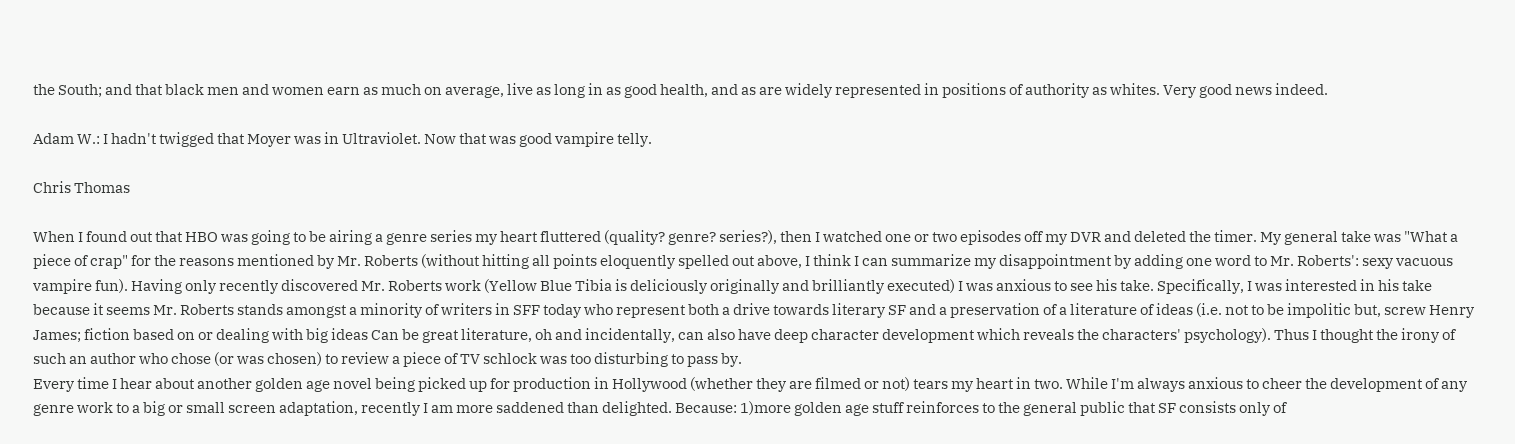the South; and that black men and women earn as much on average, live as long in as good health, and as are widely represented in positions of authority as whites. Very good news indeed.

Adam W.: I hadn't twigged that Moyer was in Ultraviolet. Now that was good vampire telly.

Chris Thomas

When I found out that HBO was going to be airing a genre series my heart fluttered (quality? genre? series?), then I watched one or two episodes off my DVR and deleted the timer. My general take was "What a piece of crap" for the reasons mentioned by Mr. Roberts (without hitting all points eloquently spelled out above, I think I can summarize my disappointment by adding one word to Mr. Roberts': sexy vacuous vampire fun). Having only recently discovered Mr. Roberts work (Yellow Blue Tibia is deliciously originally and brilliantly executed) I was anxious to see his take. Specifically, I was interested in his take because it seems Mr. Roberts stands amongst a minority of writers in SFF today who represent both a drive towards literary SF and a preservation of a literature of ideas (i.e. not to be impolitic but, screw Henry James; fiction based on or dealing with big ideas Can be great literature, oh and incidentally, can also have deep character development which reveals the characters' psychology). Thus I thought the irony of such an author who chose (or was chosen) to review a piece of TV schlock was too disturbing to pass by.
Every time I hear about another golden age novel being picked up for production in Hollywood (whether they are filmed or not) tears my heart in two. While I'm always anxious to cheer the development of any genre work to a big or small screen adaptation, recently I am more saddened than delighted. Because: 1)more golden age stuff reinforces to the general public that SF consists only of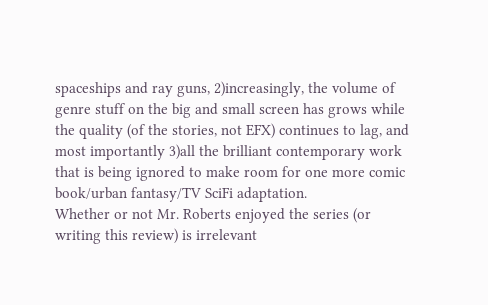spaceships and ray guns, 2)increasingly, the volume of genre stuff on the big and small screen has grows while the quality (of the stories, not EFX) continues to lag, and most importantly 3)all the brilliant contemporary work that is being ignored to make room for one more comic book/urban fantasy/TV SciFi adaptation.
Whether or not Mr. Roberts enjoyed the series (or writing this review) is irrelevant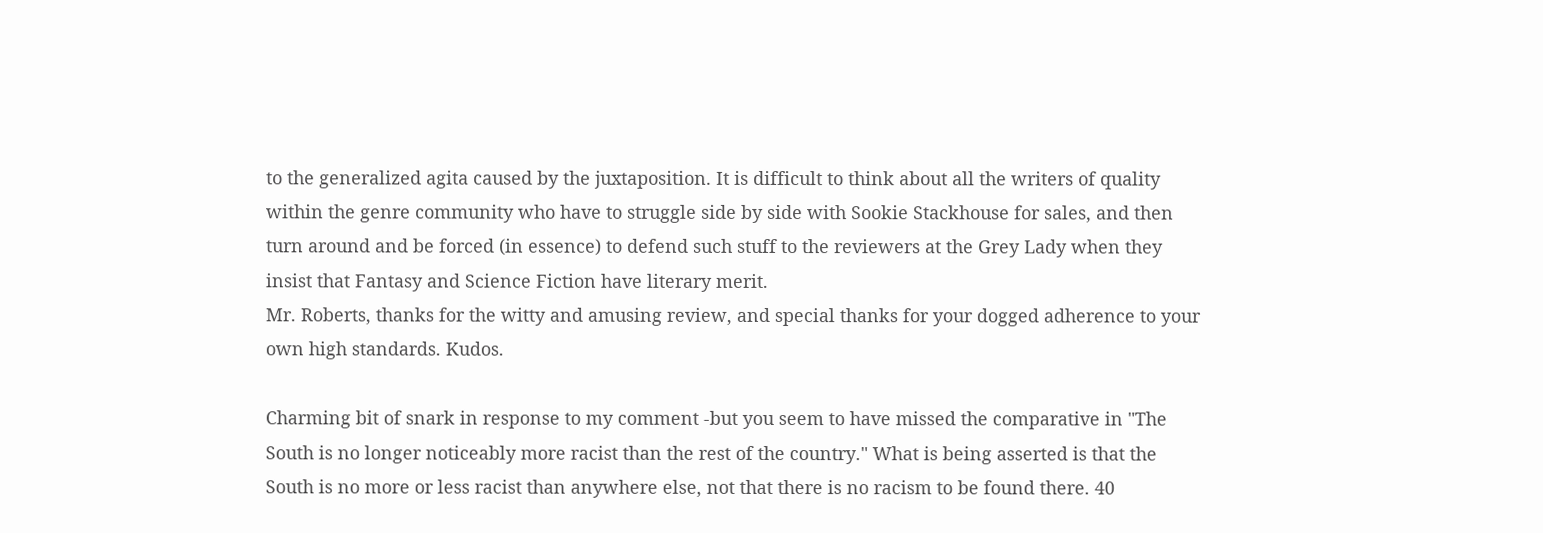to the generalized agita caused by the juxtaposition. It is difficult to think about all the writers of quality within the genre community who have to struggle side by side with Sookie Stackhouse for sales, and then turn around and be forced (in essence) to defend such stuff to the reviewers at the Grey Lady when they insist that Fantasy and Science Fiction have literary merit.
Mr. Roberts, thanks for the witty and amusing review, and special thanks for your dogged adherence to your own high standards. Kudos.

Charming bit of snark in response to my comment -but you seem to have missed the comparative in "The South is no longer noticeably more racist than the rest of the country." What is being asserted is that the South is no more or less racist than anywhere else, not that there is no racism to be found there. 40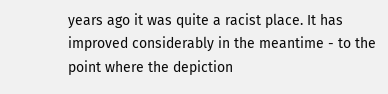years ago it was quite a racist place. It has improved considerably in the meantime - to the point where the depiction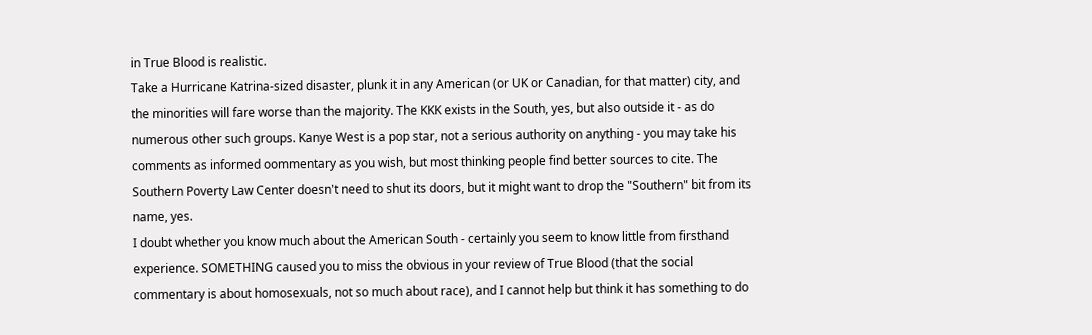in True Blood is realistic.
Take a Hurricane Katrina-sized disaster, plunk it in any American (or UK or Canadian, for that matter) city, and the minorities will fare worse than the majority. The KKK exists in the South, yes, but also outside it - as do numerous other such groups. Kanye West is a pop star, not a serious authority on anything - you may take his comments as informed oommentary as you wish, but most thinking people find better sources to cite. The Southern Poverty Law Center doesn't need to shut its doors, but it might want to drop the "Southern" bit from its name, yes.
I doubt whether you know much about the American South - certainly you seem to know little from firsthand experience. SOMETHING caused you to miss the obvious in your review of True Blood (that the social commentary is about homosexuals, not so much about race), and I cannot help but think it has something to do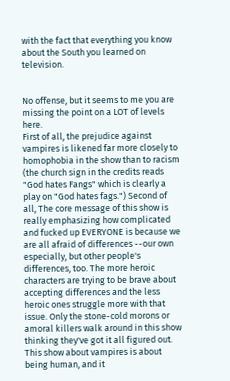with the fact that everything you know about the South you learned on television.


No offense, but it seems to me you are missing the point on a LOT of levels here.
First of all, the prejudice against vampires is likened far more closely to homophobia in the show than to racism (the church sign in the credits reads "God hates Fangs" which is clearly a play on "God hates fags.") Second of all, The core message of this show is really emphasizing how complicated and fucked up EVERYONE is because we are all afraid of differences --our own especially, but other people's differences, too. The more heroic characters are trying to be brave about accepting differences and the less heroic ones struggle more with that issue. Only the stone-cold morons or amoral killers walk around in this show thinking they've got it all figured out. This show about vampires is about being human, and it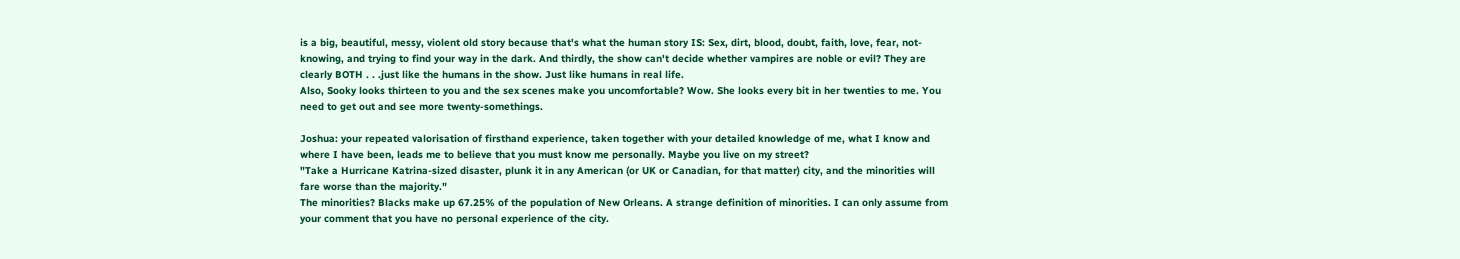is a big, beautiful, messy, violent old story because that's what the human story IS: Sex, dirt, blood, doubt, faith, love, fear, not-knowing, and trying to find your way in the dark. And thirdly, the show can't decide whether vampires are noble or evil? They are clearly BOTH . . .just like the humans in the show. Just like humans in real life.
Also, Sooky looks thirteen to you and the sex scenes make you uncomfortable? Wow. She looks every bit in her twenties to me. You need to get out and see more twenty-somethings.

Joshua: your repeated valorisation of firsthand experience, taken together with your detailed knowledge of me, what I know and where I have been, leads me to believe that you must know me personally. Maybe you live on my street?
"Take a Hurricane Katrina-sized disaster, plunk it in any American (or UK or Canadian, for that matter) city, and the minorities will fare worse than the majority."
The minorities? Blacks make up 67.25% of the population of New Orleans. A strange definition of minorities. I can only assume from your comment that you have no personal experience of the city.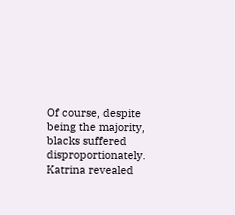Of course, despite being the majority, blacks suffered disproportionately. Katrina revealed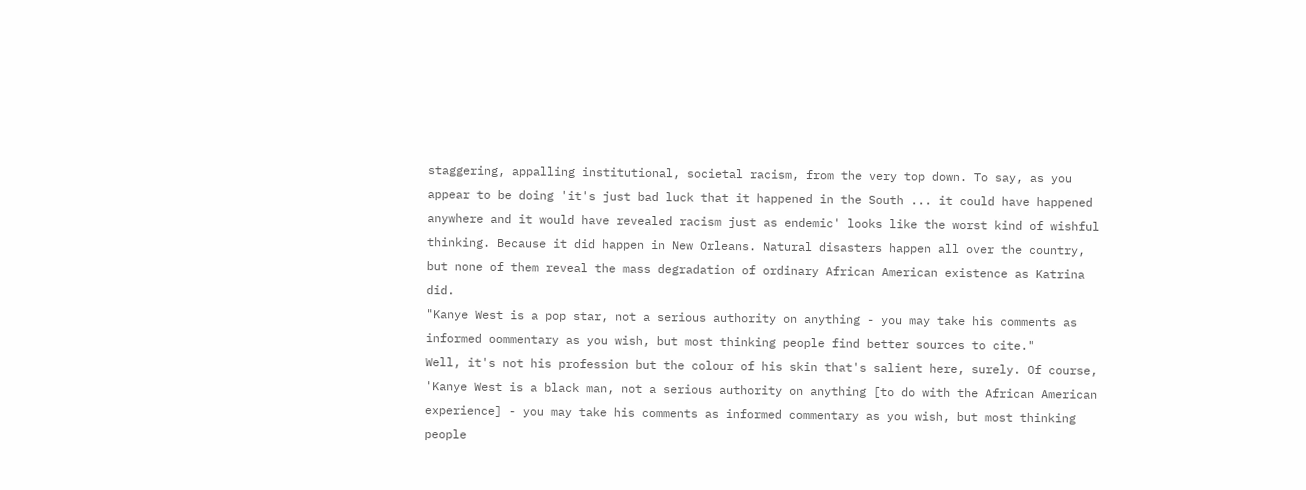staggering, appalling institutional, societal racism, from the very top down. To say, as you appear to be doing 'it's just bad luck that it happened in the South ... it could have happened anywhere and it would have revealed racism just as endemic' looks like the worst kind of wishful thinking. Because it did happen in New Orleans. Natural disasters happen all over the country, but none of them reveal the mass degradation of ordinary African American existence as Katrina did.
"Kanye West is a pop star, not a serious authority on anything - you may take his comments as informed oommentary as you wish, but most thinking people find better sources to cite."
Well, it's not his profession but the colour of his skin that's salient here, surely. Of course, 'Kanye West is a black man, not a serious authority on anything [to do with the African American experience] - you may take his comments as informed commentary as you wish, but most thinking people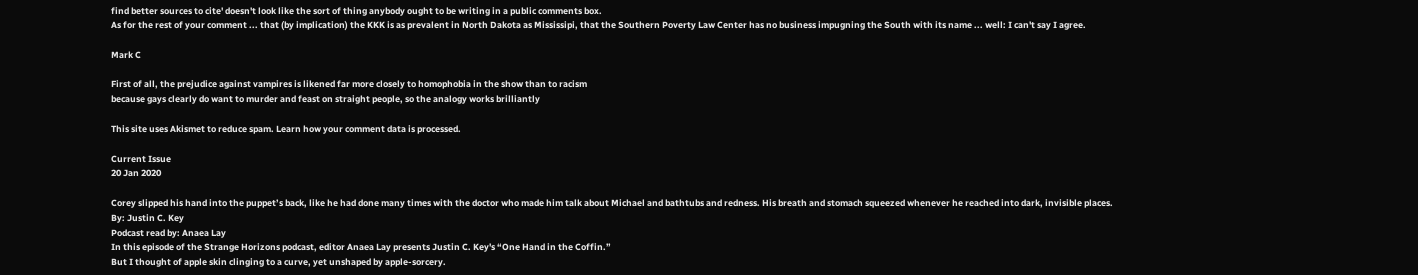find better sources to cite' doesn't look like the sort of thing anybody ought to be writing in a public comments box.
As for the rest of your comment ... that (by implication) the KKK is as prevalent in North Dakota as Mississipi, that the Southern Poverty Law Center has no business impugning the South with its name ... well: I can't say I agree.

Mark C

First of all, the prejudice against vampires is likened far more closely to homophobia in the show than to racism
because gays clearly do want to murder and feast on straight people, so the analogy works brilliantly

This site uses Akismet to reduce spam. Learn how your comment data is processed.

Current Issue
20 Jan 2020

Corey slipped his hand into the puppet’s back, like he had done many times with the doctor who made him talk about Michael and bathtubs and redness. His breath and stomach squeezed whenever he reached into dark, invisible places.
By: Justin C. Key
Podcast read by: Anaea Lay
In this episode of the Strange Horizons podcast, editor Anaea Lay presents Justin C. Key's “One Hand in the Coffin.”
But I thought of apple skin clinging to a curve, yet unshaped by apple-sorcery.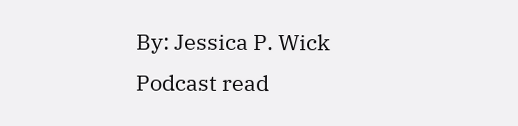By: Jessica P. Wick
Podcast read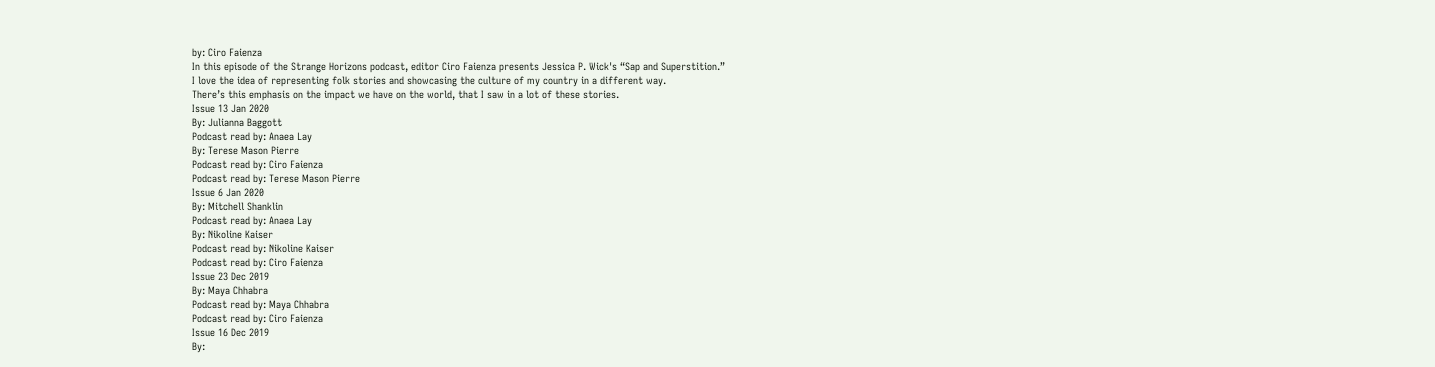by: Ciro Faienza
In this episode of the Strange Horizons podcast, editor Ciro Faienza presents Jessica P. Wick's “Sap and Superstition.”
I love the idea of representing folk stories and showcasing the culture of my country in a different way.
There’s this emphasis on the impact we have on the world, that I saw in a lot of these stories.
Issue 13 Jan 2020
By: Julianna Baggott
Podcast read by: Anaea Lay
By: Terese Mason Pierre
Podcast read by: Ciro Faienza
Podcast read by: Terese Mason Pierre
Issue 6 Jan 2020
By: Mitchell Shanklin
Podcast read by: Anaea Lay
By: Nikoline Kaiser
Podcast read by: Nikoline Kaiser
Podcast read by: Ciro Faienza
Issue 23 Dec 2019
By: Maya Chhabra
Podcast read by: Maya Chhabra
Podcast read by: Ciro Faienza
Issue 16 Dec 2019
By: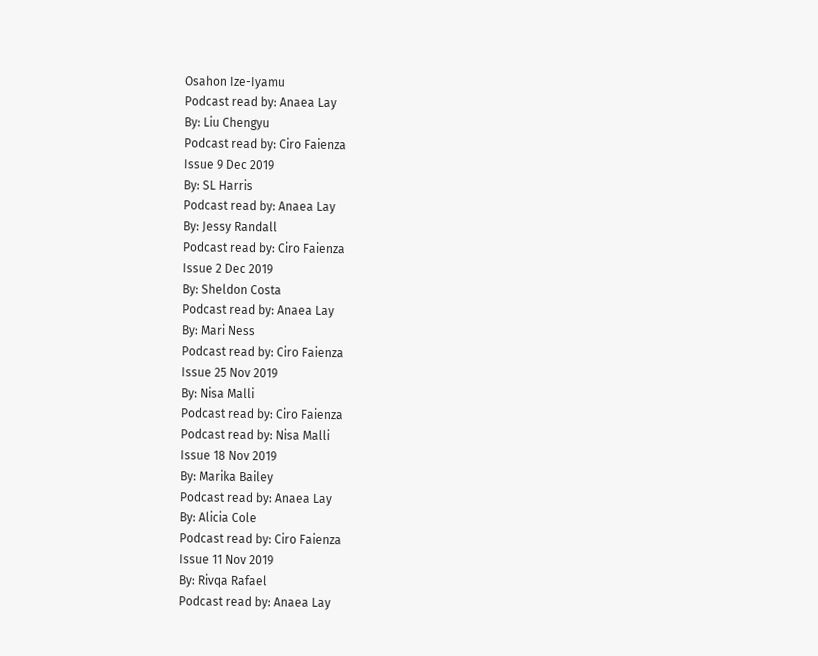Osahon Ize-Iyamu
Podcast read by: Anaea Lay
By: Liu Chengyu
Podcast read by: Ciro Faienza
Issue 9 Dec 2019
By: SL Harris
Podcast read by: Anaea Lay
By: Jessy Randall
Podcast read by: Ciro Faienza
Issue 2 Dec 2019
By: Sheldon Costa
Podcast read by: Anaea Lay
By: Mari Ness
Podcast read by: Ciro Faienza
Issue 25 Nov 2019
By: Nisa Malli
Podcast read by: Ciro Faienza
Podcast read by: Nisa Malli
Issue 18 Nov 2019
By: Marika Bailey
Podcast read by: Anaea Lay
By: Alicia Cole
Podcast read by: Ciro Faienza
Issue 11 Nov 2019
By: Rivqa Rafael
Podcast read by: Anaea Lay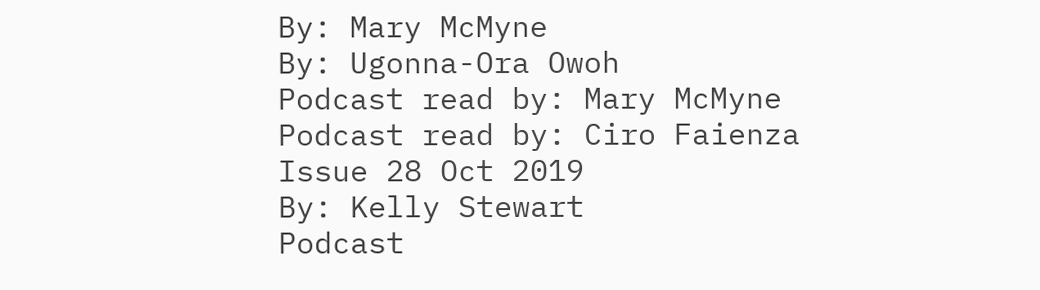By: Mary McMyne
By: Ugonna-Ora Owoh
Podcast read by: Mary McMyne
Podcast read by: Ciro Faienza
Issue 28 Oct 2019
By: Kelly Stewart
Podcast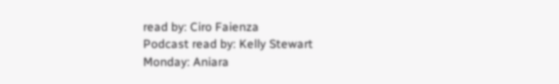read by: Ciro Faienza
Podcast read by: Kelly Stewart
Monday: Aniara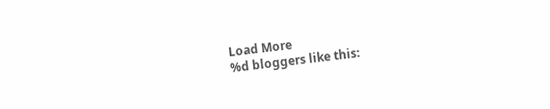Load More
%d bloggers like this: